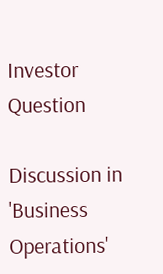Investor Question

Discussion in 'Business Operations'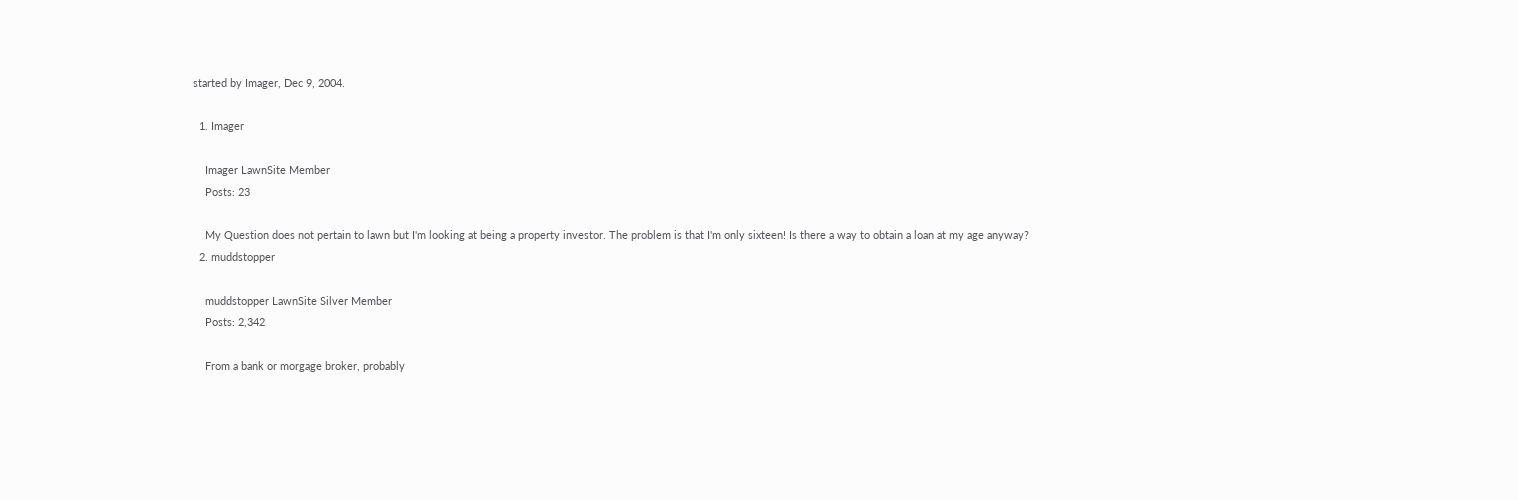started by Imager, Dec 9, 2004.

  1. Imager

    Imager LawnSite Member
    Posts: 23

    My Question does not pertain to lawn but I'm looking at being a property investor. The problem is that I'm only sixteen! Is there a way to obtain a loan at my age anyway?
  2. muddstopper

    muddstopper LawnSite Silver Member
    Posts: 2,342

    From a bank or morgage broker, probably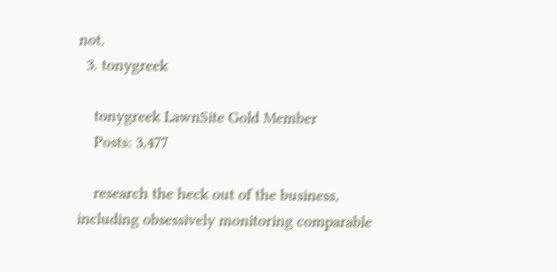not.
  3. tonygreek

    tonygreek LawnSite Gold Member
    Posts: 3,477

    research the heck out of the business, including obsessively monitoring comparable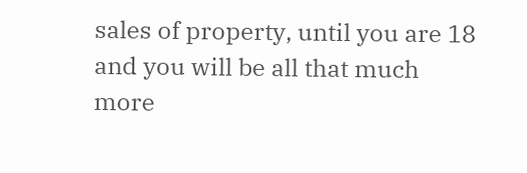sales of property, until you are 18 and you will be all that much more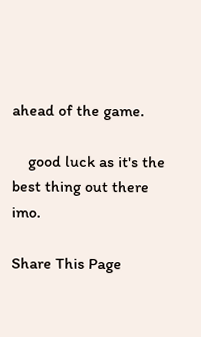ahead of the game.

    good luck as it's the best thing out there imo.

Share This Page